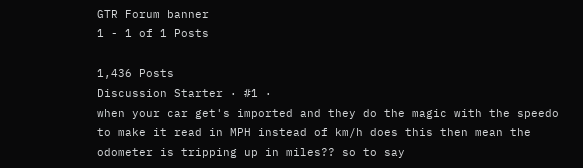GTR Forum banner
1 - 1 of 1 Posts

1,436 Posts
Discussion Starter · #1 ·
when your car get's imported and they do the magic with the speedo to make it read in MPH instead of km/h does this then mean the odometer is tripping up in miles?? so to say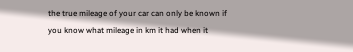the true mileage of your car can only be known if you know what mileage in km it had when it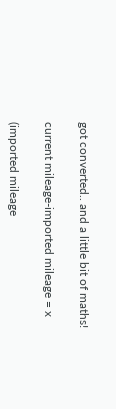got converted.. and a little bit of maths!

current mileage-imported mileage = x

(imported mileage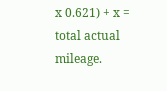x 0.621) + x = total actual mileage.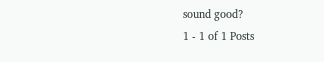sound good?
1 - 1 of 1 Posts